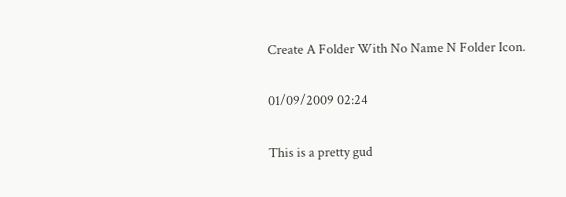Create A Folder With No Name N Folder Icon.

01/09/2009 02:24

This is a pretty gud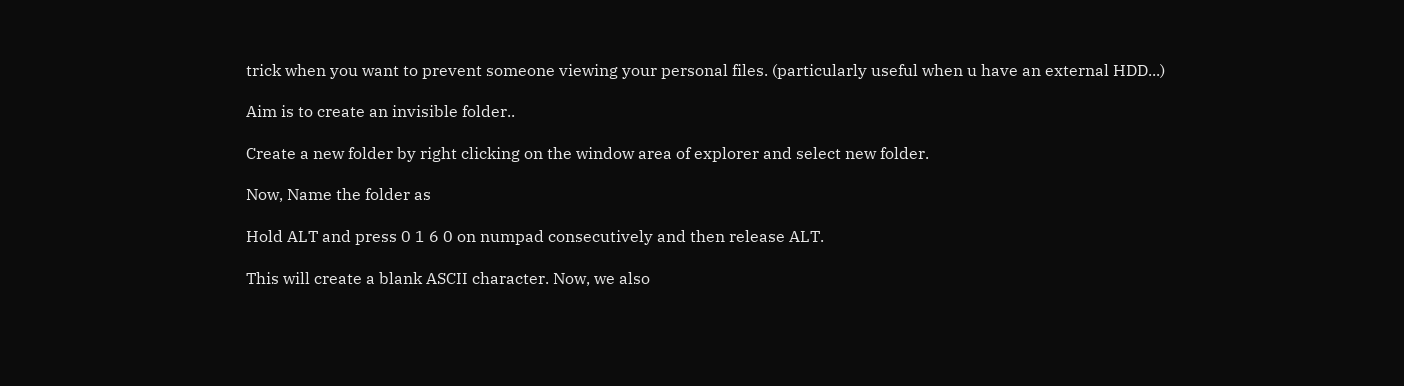trick when you want to prevent someone viewing your personal files. (particularly useful when u have an external HDD...)

Aim is to create an invisible folder..

Create a new folder by right clicking on the window area of explorer and select new folder.

Now, Name the folder as

Hold ALT and press 0 1 6 0 on numpad consecutively and then release ALT.

This will create a blank ASCII character. Now, we also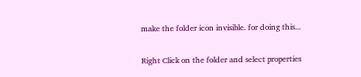make the folder icon invisible. for doing this...

Right Click on the folder and select properties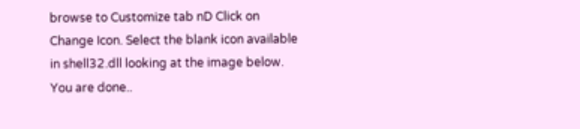browse to Customize tab nD Click on Change Icon. Select the blank icon available in shell32.dll looking at the image below.
You are done..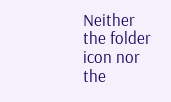Neither the folder icon nor the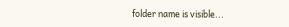folder name is visible...